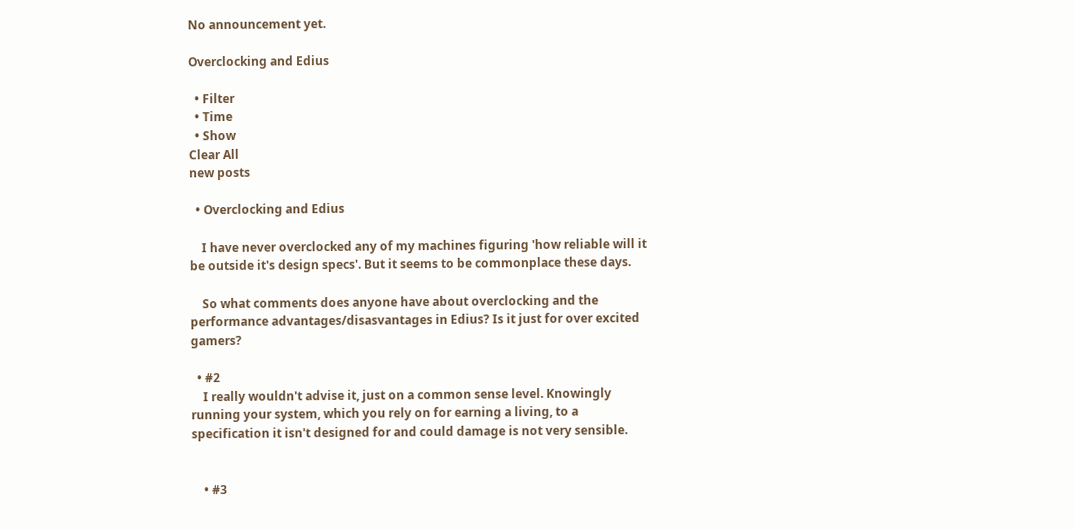No announcement yet.

Overclocking and Edius

  • Filter
  • Time
  • Show
Clear All
new posts

  • Overclocking and Edius

    I have never overclocked any of my machines figuring 'how reliable will it be outside it's design specs'. But it seems to be commonplace these days.

    So what comments does anyone have about overclocking and the performance advantages/disasvantages in Edius? Is it just for over excited gamers?

  • #2
    I really wouldn't advise it, just on a common sense level. Knowingly running your system, which you rely on for earning a living, to a specification it isn't designed for and could damage is not very sensible.


    • #3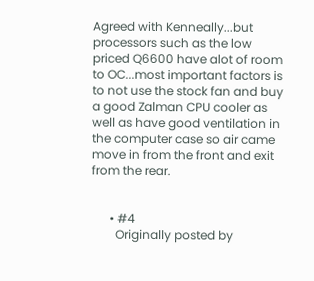Agreed with Kenneally...but processors such as the low priced Q6600 have alot of room to OC...most important factors is to not use the stock fan and buy a good Zalman CPU cooler as well as have good ventilation in the computer case so air came move in from the front and exit from the rear.


      • #4
        Originally posted by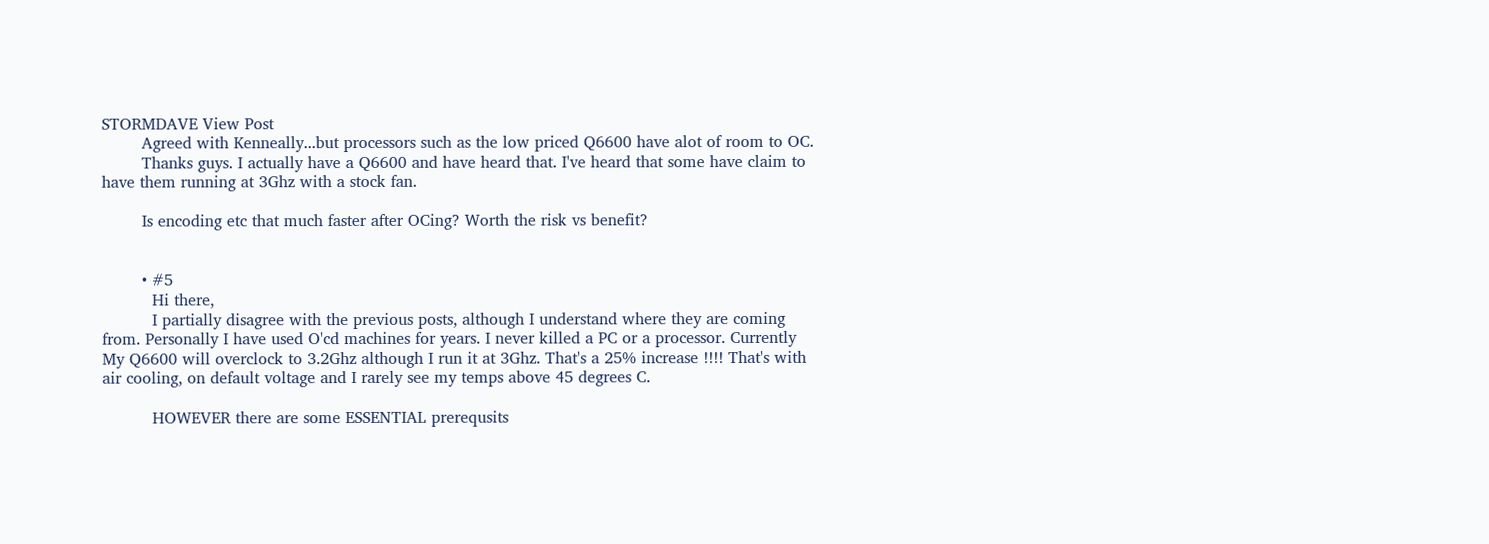STORMDAVE View Post
        Agreed with Kenneally...but processors such as the low priced Q6600 have alot of room to OC.
        Thanks guys. I actually have a Q6600 and have heard that. I've heard that some have claim to have them running at 3Ghz with a stock fan.

        Is encoding etc that much faster after OCing? Worth the risk vs benefit?


        • #5
          Hi there,
          I partially disagree with the previous posts, although I understand where they are coming from. Personally I have used O'cd machines for years. I never killed a PC or a processor. Currently My Q6600 will overclock to 3.2Ghz although I run it at 3Ghz. That's a 25% increase !!!! That's with air cooling, on default voltage and I rarely see my temps above 45 degrees C.

          HOWEVER there are some ESSENTIAL prerequsits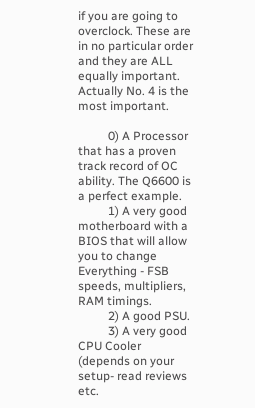if you are going to overclock. These are in no particular order and they are ALL equally important. Actually No. 4 is the most important.

          0) A Processor that has a proven track record of OC ability. The Q6600 is a perfect example.
          1) A very good motherboard with a BIOS that will allow you to change Everything - FSB speeds, multipliers, RAM timings.
          2) A good PSU.
          3) A very good CPU Cooler (depends on your setup- read reviews etc.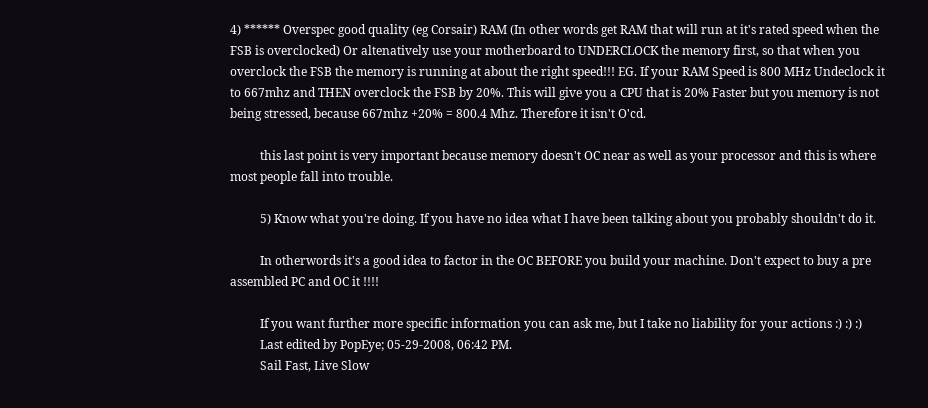4) ****** Overspec good quality (eg Corsair) RAM (In other words get RAM that will run at it's rated speed when the FSB is overclocked) Or altenatively use your motherboard to UNDERCLOCK the memory first, so that when you overclock the FSB the memory is running at about the right speed!!! EG. If your RAM Speed is 800 MHz Undeclock it to 667mhz and THEN overclock the FSB by 20%. This will give you a CPU that is 20% Faster but you memory is not being stressed, because 667mhz +20% = 800.4 Mhz. Therefore it isn't O'cd.

          this last point is very important because memory doesn't OC near as well as your processor and this is where most people fall into trouble.

          5) Know what you're doing. If you have no idea what I have been talking about you probably shouldn't do it.

          In otherwords it's a good idea to factor in the OC BEFORE you build your machine. Don't expect to buy a pre assembled PC and OC it !!!!

          If you want further more specific information you can ask me, but I take no liability for your actions :) :) :)
          Last edited by PopEye; 05-29-2008, 06:42 PM.
          Sail Fast, Live Slow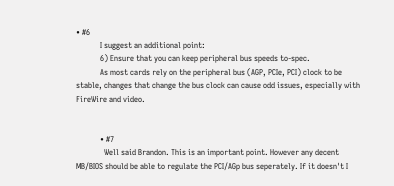• #6
            I suggest an additional point:
            6) Ensure that you can keep peripheral bus speeds to-spec.
            As most cards rely on the peripheral bus (AGP, PCIe, PCI) clock to be stable, changes that change the bus clock can cause odd issues, especially with FireWire and video.


            • #7
              Well said Brandon. This is an important point. However any decent MB/BIOS should be able to regulate the PCI/AGp bus seperately. If it doesn't I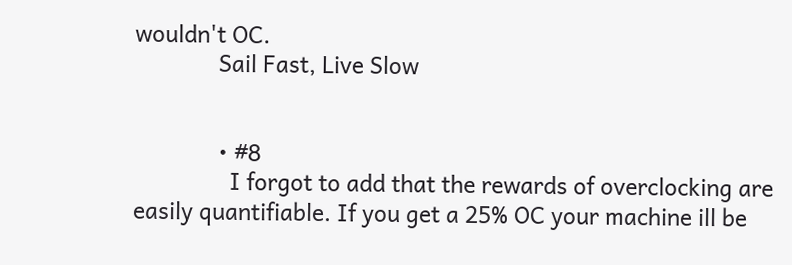wouldn't OC.
              Sail Fast, Live Slow


              • #8
                I forgot to add that the rewards of overclocking are easily quantifiable. If you get a 25% OC your machine ill be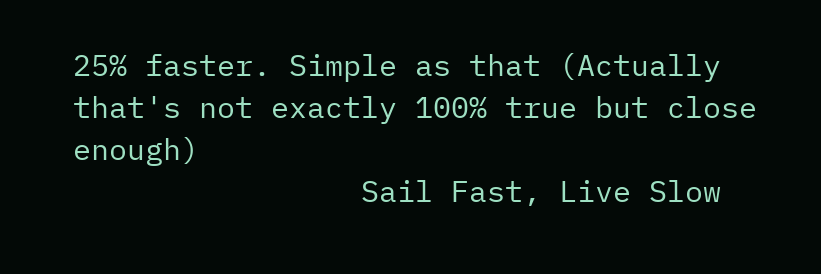25% faster. Simple as that (Actually that's not exactly 100% true but close enough)
                Sail Fast, Live Slow